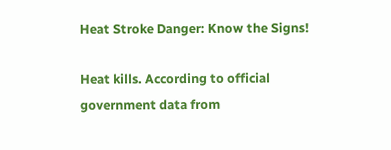Heat Stroke Danger: Know the Signs!

Heat kills. According to official government data from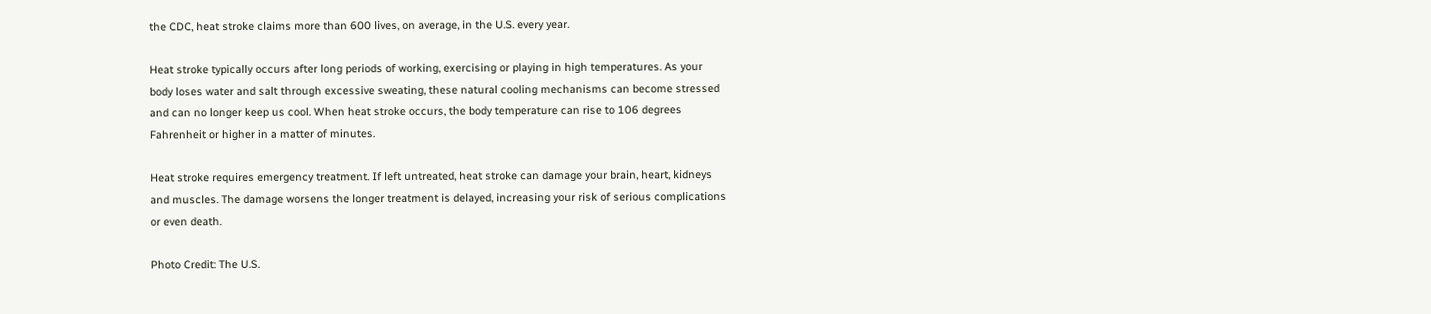the CDC, heat stroke claims more than 600 lives, on average, in the U.S. every year.

Heat stroke typically occurs after long periods of working, exercising or playing in high temperatures. As your body loses water and salt through excessive sweating, these natural cooling mechanisms can become stressed and can no longer keep us cool. When heat stroke occurs, the body temperature can rise to 106 degrees Fahrenheit or higher in a matter of minutes.

Heat stroke requires emergency treatment. If left untreated, heat stroke can damage your brain, heart, kidneys and muscles. The damage worsens the longer treatment is delayed, increasing your risk of serious complications or even death.

Photo Credit: The U.S.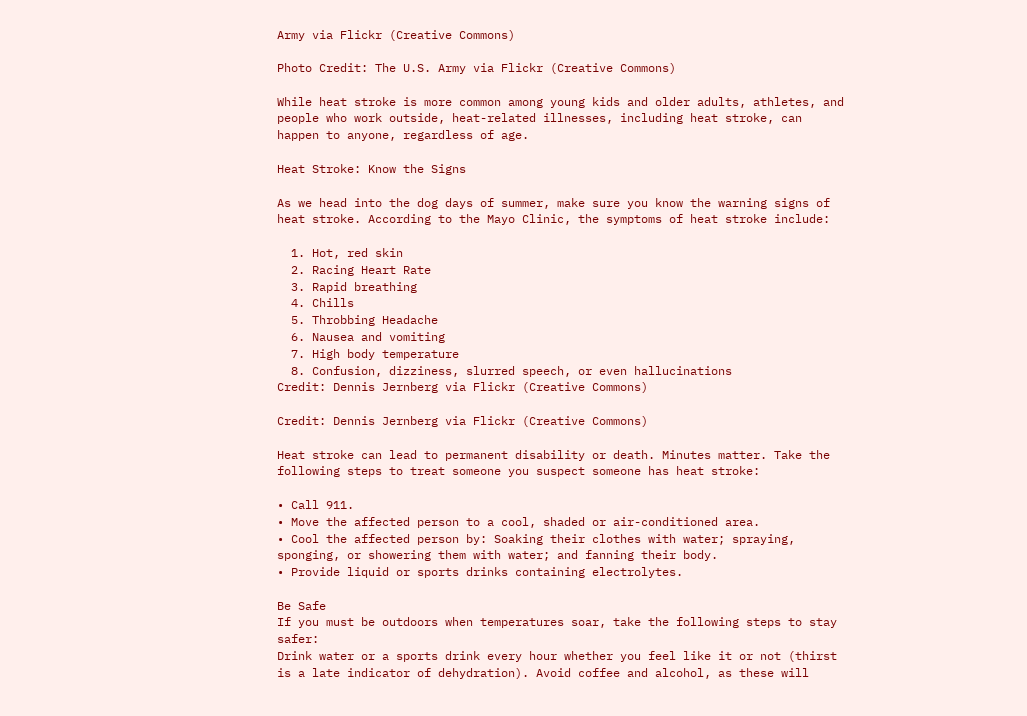Army via Flickr (Creative Commons)

Photo Credit: The U.S. Army via Flickr (Creative Commons)

While heat stroke is more common among young kids and older adults, athletes, and people who work outside, heat-related illnesses, including heat stroke, can happen to anyone, regardless of age.

Heat Stroke: Know the Signs

As we head into the dog days of summer, make sure you know the warning signs of heat stroke. According to the Mayo Clinic, the symptoms of heat stroke include:

  1. Hot, red skin
  2. Racing Heart Rate
  3. Rapid breathing
  4. Chills
  5. Throbbing Headache
  6. Nausea and vomiting
  7. High body temperature
  8. Confusion, dizziness, slurred speech, or even hallucinations
Credit: Dennis Jernberg via Flickr (Creative Commons)

Credit: Dennis Jernberg via Flickr (Creative Commons)

Heat stroke can lead to permanent disability or death. Minutes matter. Take the following steps to treat someone you suspect someone has heat stroke:

• Call 911.
• Move the affected person to a cool, shaded or air-conditioned area.
• Cool the affected person by: Soaking their clothes with water; spraying, sponging, or showering them with water; and fanning their body.
• Provide liquid or sports drinks containing electrolytes.

Be Safe
If you must be outdoors when temperatures soar, take the following steps to stay safer:
Drink water or a sports drink every hour whether you feel like it or not (thirst is a late indicator of dehydration). Avoid coffee and alcohol, as these will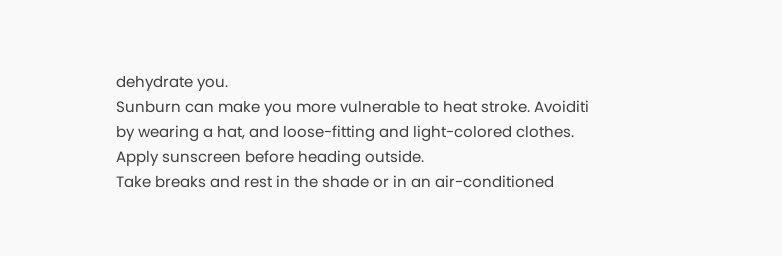dehydrate you.
Sunburn can make you more vulnerable to heat stroke. Avoiditi by wearing a hat, and loose-fitting and light-colored clothes. Apply sunscreen before heading outside.
Take breaks and rest in the shade or in an air-conditioned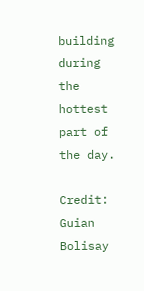building during the hottest part of the day.

Credit: Guian Bolisay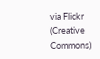via Flickr (Creative Commons)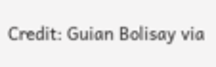Credit: Guian Bolisay via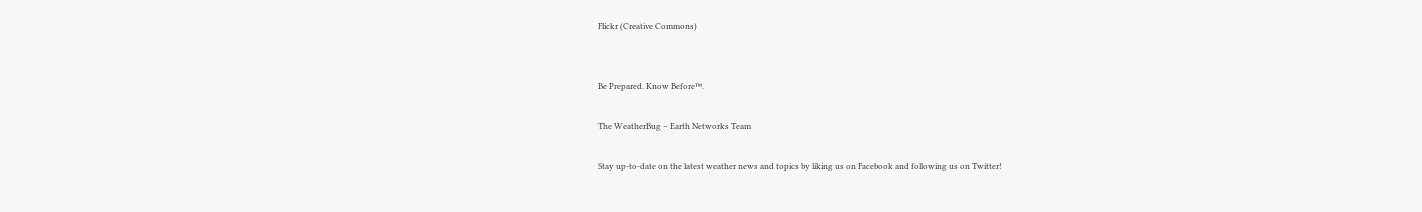Flickr (Creative Commons)


Be Prepared. Know Before™.

The WeatherBug – Earth Networks Team

Stay up-to-date on the latest weather news and topics by liking us on Facebook and following us on Twitter!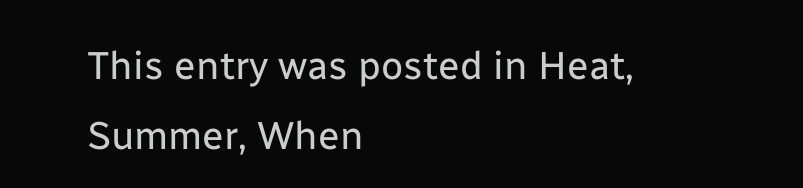This entry was posted in Heat, Summer, When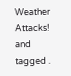Weather Attacks! and tagged .